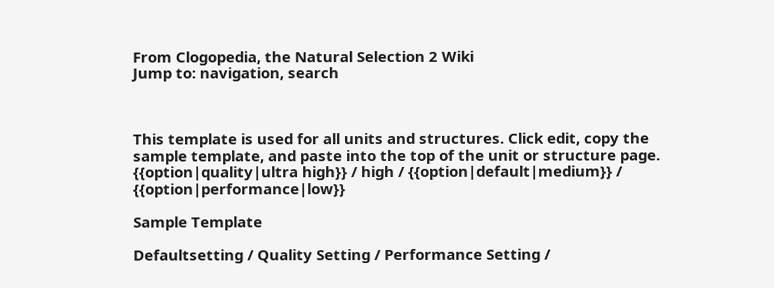From Clogopedia, the Natural Selection 2 Wiki
Jump to: navigation, search



This template is used for all units and structures. Click edit, copy the sample template, and paste into the top of the unit or structure page. {{option|quality|ultra high}} / high / {{option|default|medium}} / {{option|performance|low}}

Sample Template

Defaultsetting / Quality Setting / Performance Setting /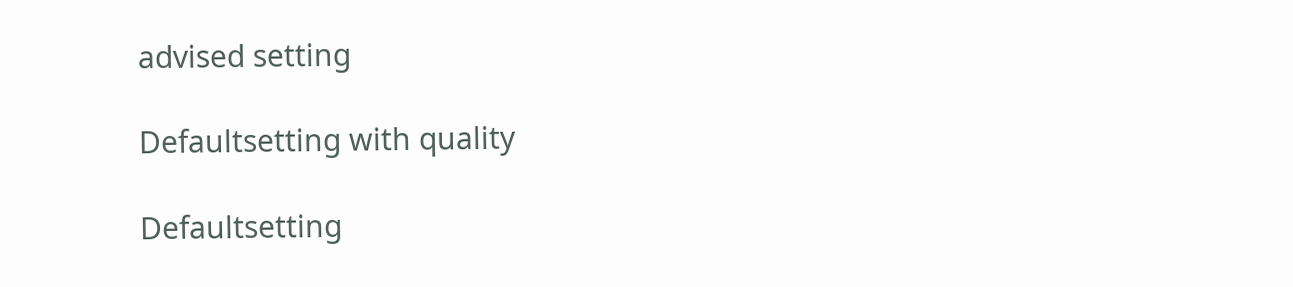advised setting

Defaultsetting with quality

Defaultsetting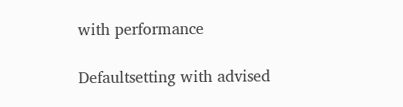with performance

Defaultsetting with advised